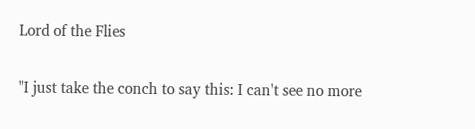Lord of the Flies

"I just take the conch to say this: I can't see no more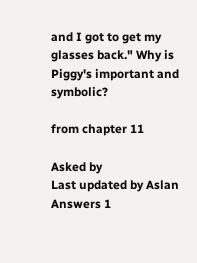and I got to get my glasses back." Why is Piggy's important and symbolic?

from chapter 11

Asked by
Last updated by Aslan
Answers 1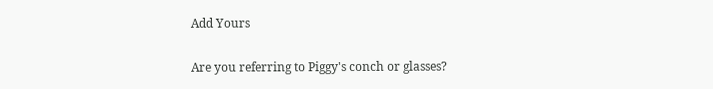Add Yours

Are you referring to Piggy's conch or glasses?